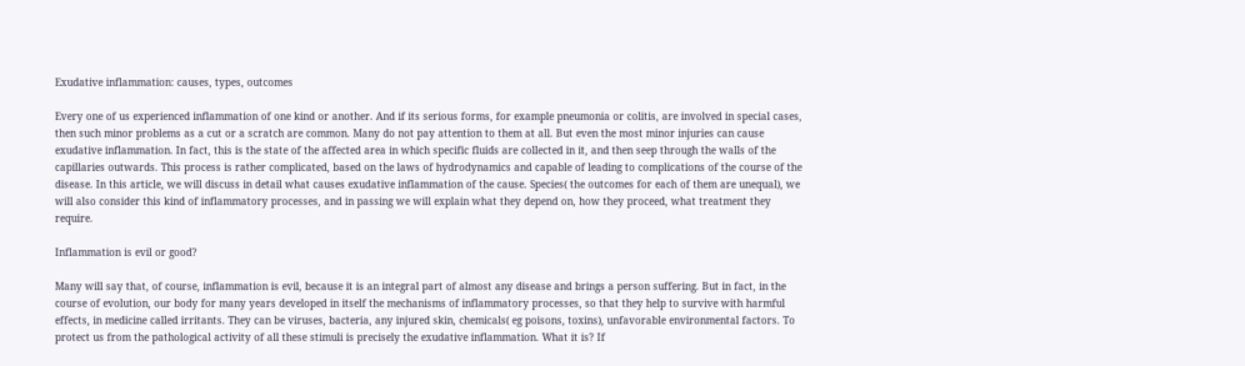Exudative inflammation: causes, types, outcomes

Every one of us experienced inflammation of one kind or another. And if its serious forms, for example pneumonia or colitis, are involved in special cases, then such minor problems as a cut or a scratch are common. Many do not pay attention to them at all. But even the most minor injuries can cause exudative inflammation. In fact, this is the state of the affected area in which specific fluids are collected in it, and then seep through the walls of the capillaries outwards. This process is rather complicated, based on the laws of hydrodynamics and capable of leading to complications of the course of the disease. In this article, we will discuss in detail what causes exudative inflammation of the cause. Species( the outcomes for each of them are unequal), we will also consider this kind of inflammatory processes, and in passing we will explain what they depend on, how they proceed, what treatment they require.

Inflammation is evil or good?

Many will say that, of course, inflammation is evil, because it is an integral part of almost any disease and brings a person suffering. But in fact, in the course of evolution, our body for many years developed in itself the mechanisms of inflammatory processes, so that they help to survive with harmful effects, in medicine called irritants. They can be viruses, bacteria, any injured skin, chemicals( eg poisons, toxins), unfavorable environmental factors. To protect us from the pathological activity of all these stimuli is precisely the exudative inflammation. What it is? If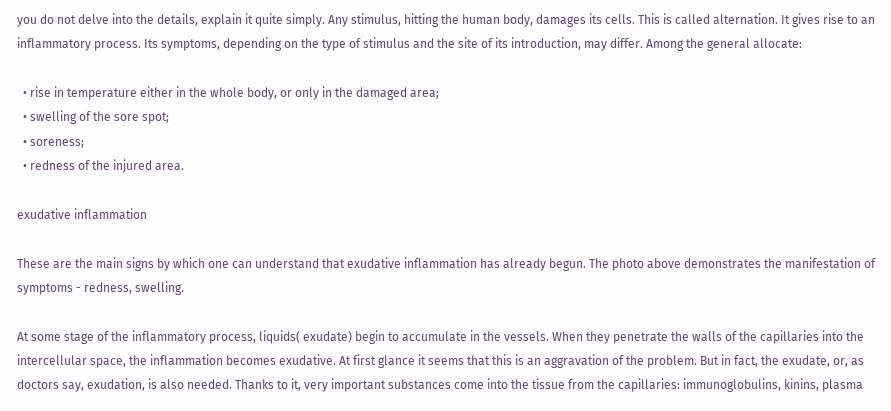you do not delve into the details, explain it quite simply. Any stimulus, hitting the human body, damages its cells. This is called alternation. It gives rise to an inflammatory process. Its symptoms, depending on the type of stimulus and the site of its introduction, may differ. Among the general allocate:

  • rise in temperature either in the whole body, or only in the damaged area;
  • swelling of the sore spot;
  • soreness;
  • redness of the injured area.

exudative inflammation

These are the main signs by which one can understand that exudative inflammation has already begun. The photo above demonstrates the manifestation of symptoms - redness, swelling.

At some stage of the inflammatory process, liquids( exudate) begin to accumulate in the vessels. When they penetrate the walls of the capillaries into the intercellular space, the inflammation becomes exudative. At first glance it seems that this is an aggravation of the problem. But in fact, the exudate, or, as doctors say, exudation, is also needed. Thanks to it, very important substances come into the tissue from the capillaries: immunoglobulins, kinins, plasma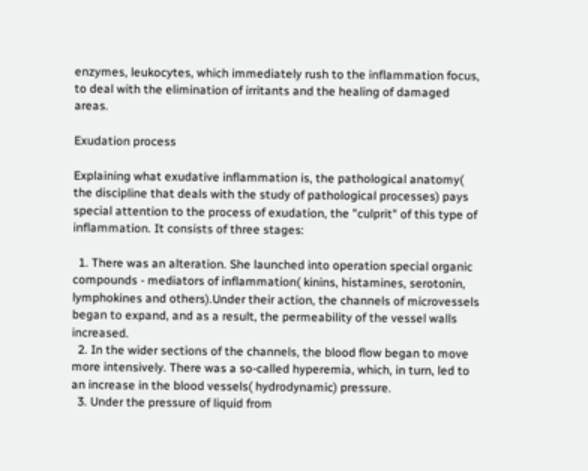enzymes, leukocytes, which immediately rush to the inflammation focus, to deal with the elimination of irritants and the healing of damaged areas.

Exudation process

Explaining what exudative inflammation is, the pathological anatomy( the discipline that deals with the study of pathological processes) pays special attention to the process of exudation, the "culprit" of this type of inflammation. It consists of three stages:

  1. There was an alteration. She launched into operation special organic compounds - mediators of inflammation( kinins, histamines, serotonin, lymphokines and others).Under their action, the channels of microvessels began to expand, and as a result, the permeability of the vessel walls increased.
  2. In the wider sections of the channels, the blood flow began to move more intensively. There was a so-called hyperemia, which, in turn, led to an increase in the blood vessels( hydrodynamic) pressure.
  3. Under the pressure of liquid from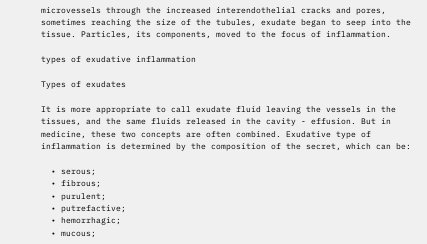microvessels through the increased interendothelial cracks and pores, sometimes reaching the size of the tubules, exudate began to seep into the tissue. Particles, its components, moved to the focus of inflammation.

types of exudative inflammation

Types of exudates

It is more appropriate to call exudate fluid leaving the vessels in the tissues, and the same fluids released in the cavity - effusion. But in medicine, these two concepts are often combined. Exudative type of inflammation is determined by the composition of the secret, which can be:

  • serous;
  • fibrous;
  • purulent;
  • putrefactive;
  • hemorrhagic;
  • mucous;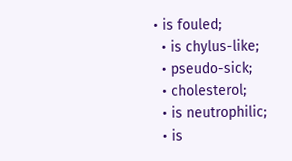• is fouled;
  • is chylus-like;
  • pseudo-sick;
  • cholesterol;
  • is neutrophilic;
  • is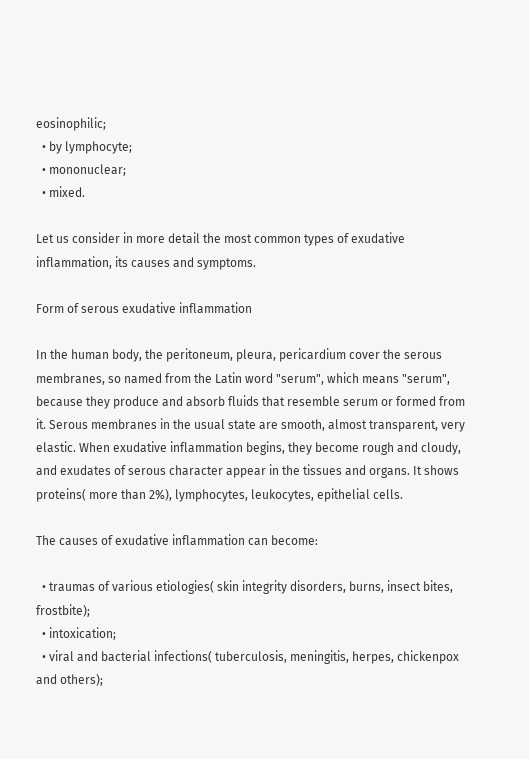eosinophilic;
  • by lymphocyte;
  • mononuclear;
  • mixed.

Let us consider in more detail the most common types of exudative inflammation, its causes and symptoms.

Form of serous exudative inflammation

In the human body, the peritoneum, pleura, pericardium cover the serous membranes, so named from the Latin word "serum", which means "serum", because they produce and absorb fluids that resemble serum or formed from it. Serous membranes in the usual state are smooth, almost transparent, very elastic. When exudative inflammation begins, they become rough and cloudy, and exudates of serous character appear in the tissues and organs. It shows proteins( more than 2%), lymphocytes, leukocytes, epithelial cells.

The causes of exudative inflammation can become:

  • traumas of various etiologies( skin integrity disorders, burns, insect bites, frostbite);
  • intoxication;
  • viral and bacterial infections( tuberculosis, meningitis, herpes, chickenpox and others);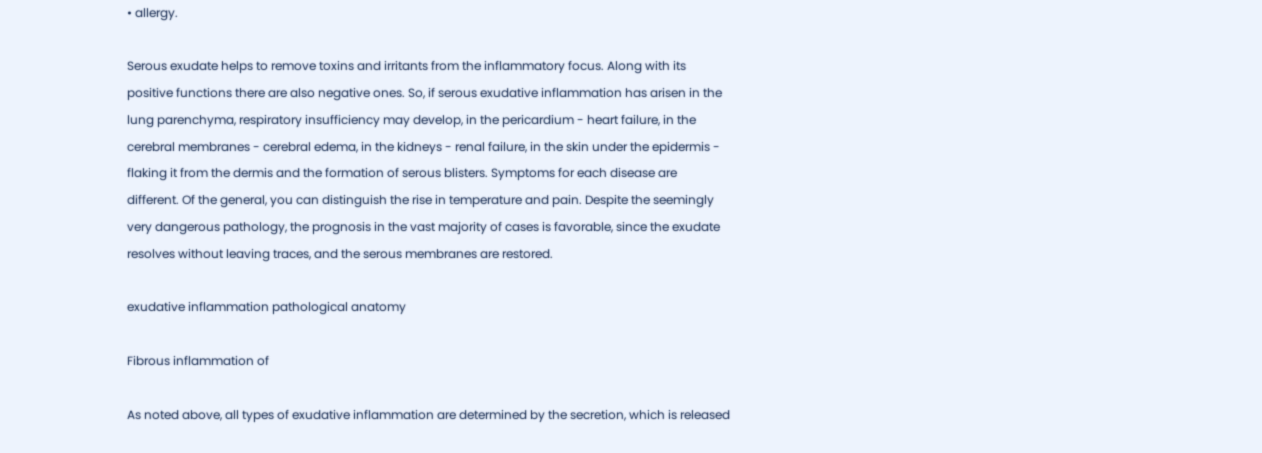• allergy.

Serous exudate helps to remove toxins and irritants from the inflammatory focus. Along with its positive functions there are also negative ones. So, if serous exudative inflammation has arisen in the lung parenchyma, respiratory insufficiency may develop, in the pericardium - heart failure, in the cerebral membranes - cerebral edema, in the kidneys - renal failure, in the skin under the epidermis - flaking it from the dermis and the formation of serous blisters. Symptoms for each disease are different. Of the general, you can distinguish the rise in temperature and pain. Despite the seemingly very dangerous pathology, the prognosis in the vast majority of cases is favorable, since the exudate resolves without leaving traces, and the serous membranes are restored.

exudative inflammation pathological anatomy

Fibrous inflammation of

As noted above, all types of exudative inflammation are determined by the secretion, which is released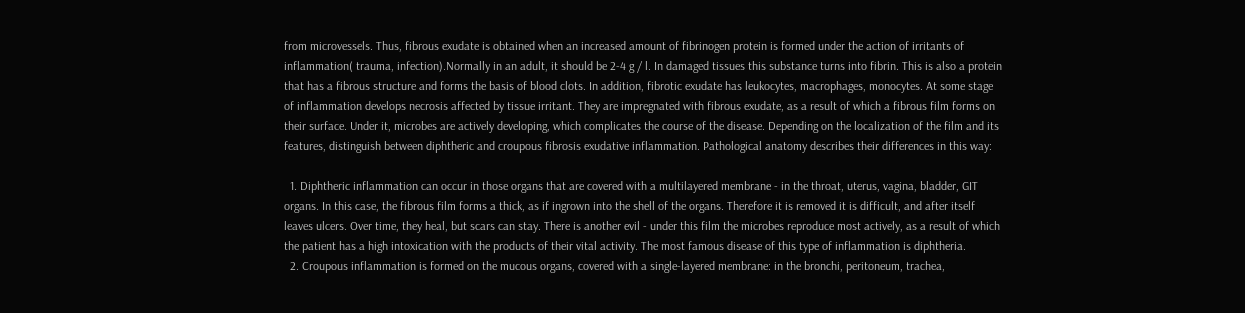from microvessels. Thus, fibrous exudate is obtained when an increased amount of fibrinogen protein is formed under the action of irritants of inflammation( trauma, infection).Normally in an adult, it should be 2-4 g / l. In damaged tissues this substance turns into fibrin. This is also a protein that has a fibrous structure and forms the basis of blood clots. In addition, fibrotic exudate has leukocytes, macrophages, monocytes. At some stage of inflammation develops necrosis affected by tissue irritant. They are impregnated with fibrous exudate, as a result of which a fibrous film forms on their surface. Under it, microbes are actively developing, which complicates the course of the disease. Depending on the localization of the film and its features, distinguish between diphtheric and croupous fibrosis exudative inflammation. Pathological anatomy describes their differences in this way:

  1. Diphtheric inflammation can occur in those organs that are covered with a multilayered membrane - in the throat, uterus, vagina, bladder, GIT organs. In this case, the fibrous film forms a thick, as if ingrown into the shell of the organs. Therefore it is removed it is difficult, and after itself leaves ulcers. Over time, they heal, but scars can stay. There is another evil - under this film the microbes reproduce most actively, as a result of which the patient has a high intoxication with the products of their vital activity. The most famous disease of this type of inflammation is diphtheria.
  2. Croupous inflammation is formed on the mucous organs, covered with a single-layered membrane: in the bronchi, peritoneum, trachea,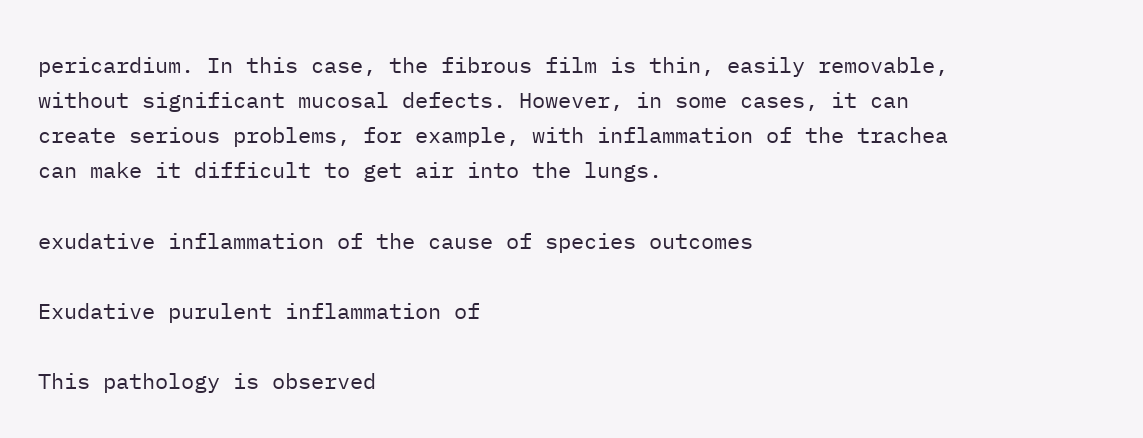pericardium. In this case, the fibrous film is thin, easily removable, without significant mucosal defects. However, in some cases, it can create serious problems, for example, with inflammation of the trachea can make it difficult to get air into the lungs.

exudative inflammation of the cause of species outcomes

Exudative purulent inflammation of

This pathology is observed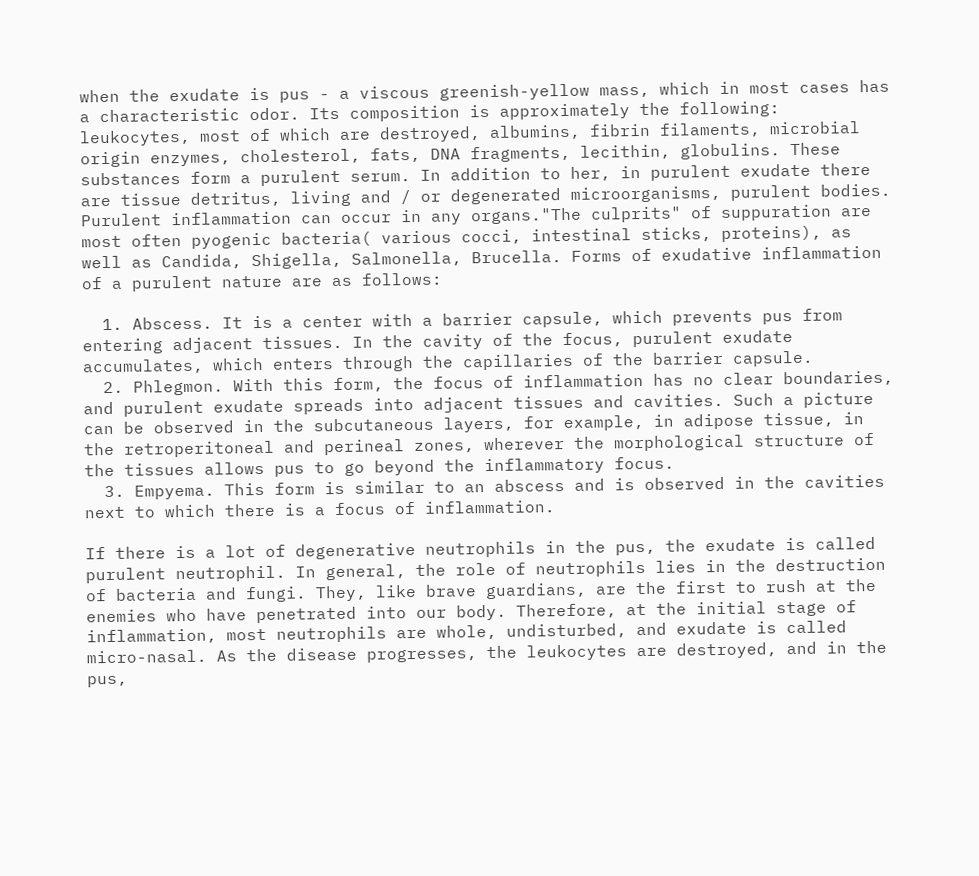when the exudate is pus - a viscous greenish-yellow mass, which in most cases has a characteristic odor. Its composition is approximately the following: leukocytes, most of which are destroyed, albumins, fibrin filaments, microbial origin enzymes, cholesterol, fats, DNA fragments, lecithin, globulins. These substances form a purulent serum. In addition to her, in purulent exudate there are tissue detritus, living and / or degenerated microorganisms, purulent bodies. Purulent inflammation can occur in any organs."The culprits" of suppuration are most often pyogenic bacteria( various cocci, intestinal sticks, proteins), as well as Candida, Shigella, Salmonella, Brucella. Forms of exudative inflammation of a purulent nature are as follows:

  1. Abscess. It is a center with a barrier capsule, which prevents pus from entering adjacent tissues. In the cavity of the focus, purulent exudate accumulates, which enters through the capillaries of the barrier capsule.
  2. Phlegmon. With this form, the focus of inflammation has no clear boundaries, and purulent exudate spreads into adjacent tissues and cavities. Such a picture can be observed in the subcutaneous layers, for example, in adipose tissue, in the retroperitoneal and perineal zones, wherever the morphological structure of the tissues allows pus to go beyond the inflammatory focus.
  3. Empyema. This form is similar to an abscess and is observed in the cavities next to which there is a focus of inflammation.

If there is a lot of degenerative neutrophils in the pus, the exudate is called purulent neutrophil. In general, the role of neutrophils lies in the destruction of bacteria and fungi. They, like brave guardians, are the first to rush at the enemies who have penetrated into our body. Therefore, at the initial stage of inflammation, most neutrophils are whole, undisturbed, and exudate is called micro-nasal. As the disease progresses, the leukocytes are destroyed, and in the pus,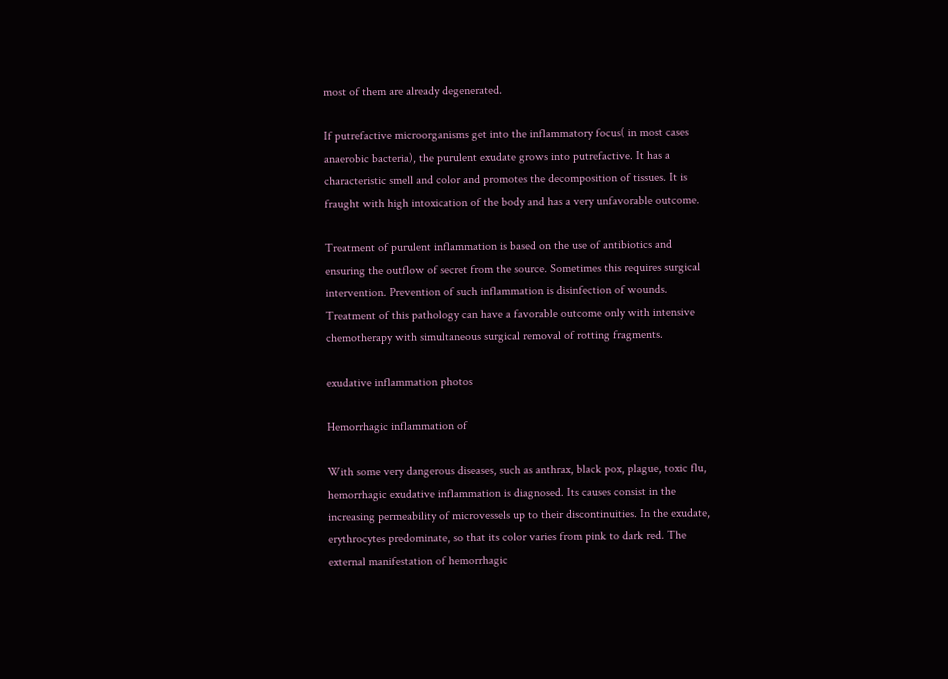most of them are already degenerated.

If putrefactive microorganisms get into the inflammatory focus( in most cases anaerobic bacteria), the purulent exudate grows into putrefactive. It has a characteristic smell and color and promotes the decomposition of tissues. It is fraught with high intoxication of the body and has a very unfavorable outcome.

Treatment of purulent inflammation is based on the use of antibiotics and ensuring the outflow of secret from the source. Sometimes this requires surgical intervention. Prevention of such inflammation is disinfection of wounds. Treatment of this pathology can have a favorable outcome only with intensive chemotherapy with simultaneous surgical removal of rotting fragments.

exudative inflammation photos

Hemorrhagic inflammation of

With some very dangerous diseases, such as anthrax, black pox, plague, toxic flu, hemorrhagic exudative inflammation is diagnosed. Its causes consist in the increasing permeability of microvessels up to their discontinuities. In the exudate, erythrocytes predominate, so that its color varies from pink to dark red. The external manifestation of hemorrhagic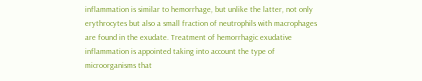inflammation is similar to hemorrhage, but unlike the latter, not only erythrocytes but also a small fraction of neutrophils with macrophages are found in the exudate. Treatment of hemorrhagic exudative inflammation is appointed taking into account the type of microorganisms that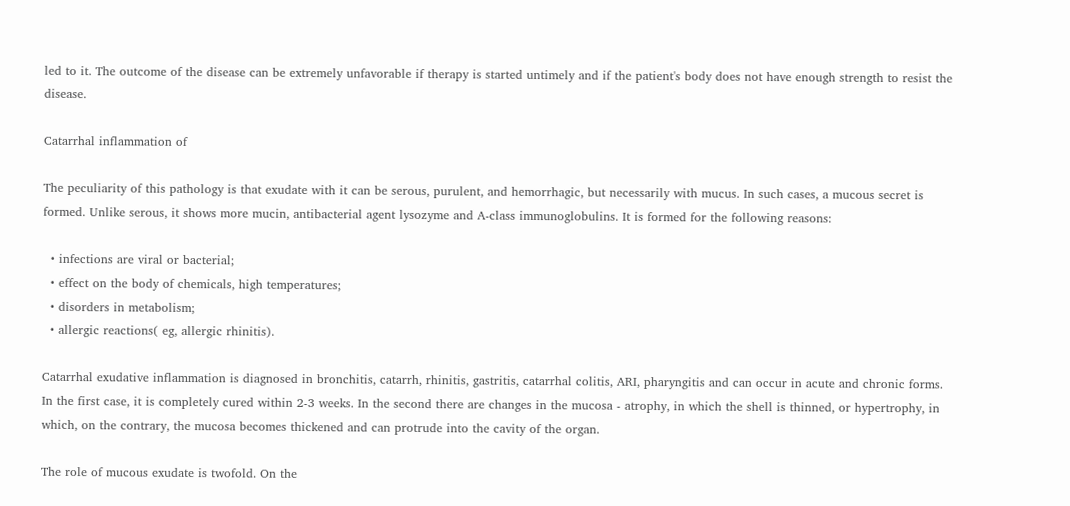led to it. The outcome of the disease can be extremely unfavorable if therapy is started untimely and if the patient's body does not have enough strength to resist the disease.

Catarrhal inflammation of

The peculiarity of this pathology is that exudate with it can be serous, purulent, and hemorrhagic, but necessarily with mucus. In such cases, a mucous secret is formed. Unlike serous, it shows more mucin, antibacterial agent lysozyme and A-class immunoglobulins. It is formed for the following reasons:

  • infections are viral or bacterial;
  • effect on the body of chemicals, high temperatures;
  • disorders in metabolism;
  • allergic reactions( eg, allergic rhinitis).

Catarrhal exudative inflammation is diagnosed in bronchitis, catarrh, rhinitis, gastritis, catarrhal colitis, ARI, pharyngitis and can occur in acute and chronic forms. In the first case, it is completely cured within 2-3 weeks. In the second there are changes in the mucosa - atrophy, in which the shell is thinned, or hypertrophy, in which, on the contrary, the mucosa becomes thickened and can protrude into the cavity of the organ.

The role of mucous exudate is twofold. On the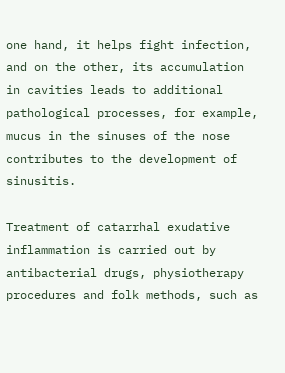one hand, it helps fight infection, and on the other, its accumulation in cavities leads to additional pathological processes, for example, mucus in the sinuses of the nose contributes to the development of sinusitis.

Treatment of catarrhal exudative inflammation is carried out by antibacterial drugs, physiotherapy procedures and folk methods, such as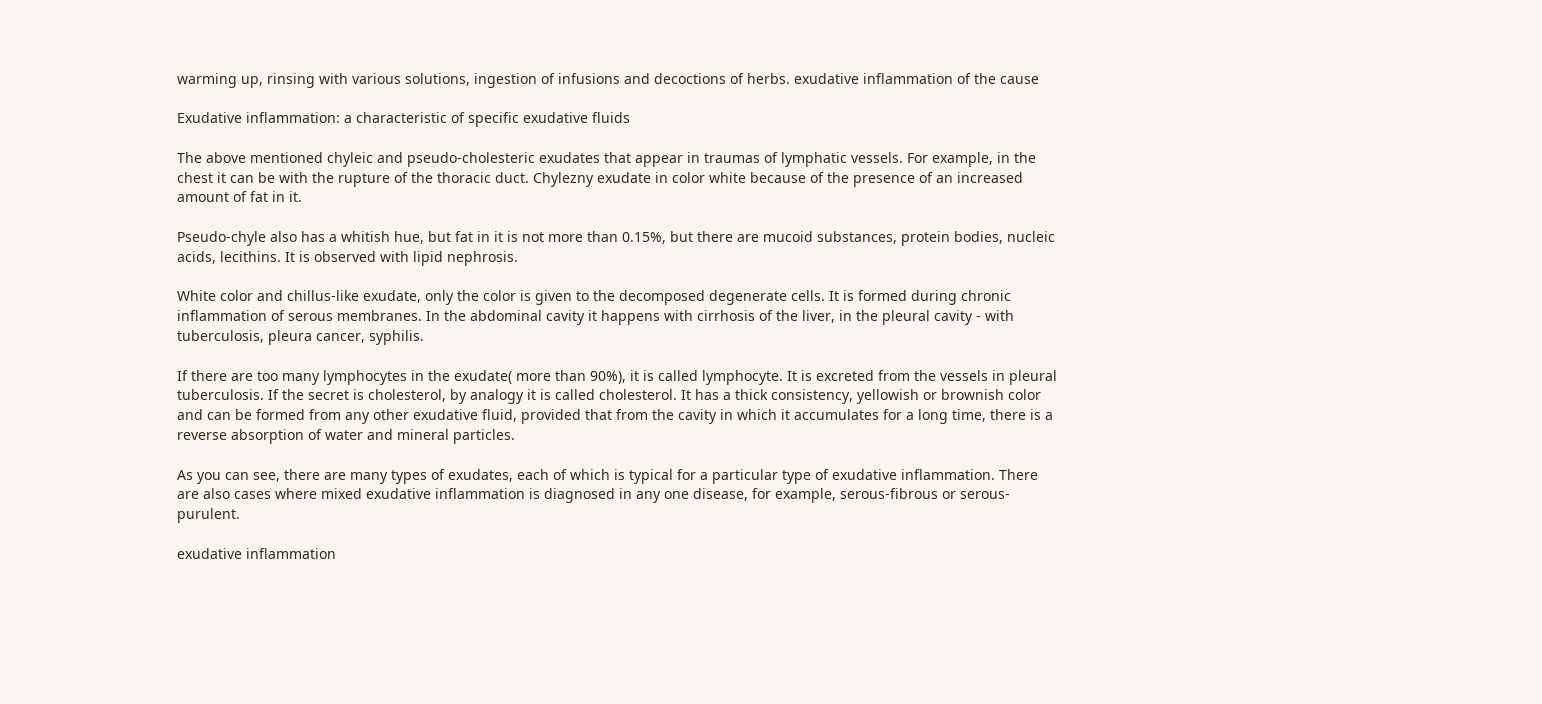warming up, rinsing with various solutions, ingestion of infusions and decoctions of herbs. exudative inflammation of the cause

Exudative inflammation: a characteristic of specific exudative fluids

The above mentioned chyleic and pseudo-cholesteric exudates that appear in traumas of lymphatic vessels. For example, in the chest it can be with the rupture of the thoracic duct. Chylezny exudate in color white because of the presence of an increased amount of fat in it.

Pseudo-chyle also has a whitish hue, but fat in it is not more than 0.15%, but there are mucoid substances, protein bodies, nucleic acids, lecithins. It is observed with lipid nephrosis.

White color and chillus-like exudate, only the color is given to the decomposed degenerate cells. It is formed during chronic inflammation of serous membranes. In the abdominal cavity it happens with cirrhosis of the liver, in the pleural cavity - with tuberculosis, pleura cancer, syphilis.

If there are too many lymphocytes in the exudate( more than 90%), it is called lymphocyte. It is excreted from the vessels in pleural tuberculosis. If the secret is cholesterol, by analogy it is called cholesterol. It has a thick consistency, yellowish or brownish color and can be formed from any other exudative fluid, provided that from the cavity in which it accumulates for a long time, there is a reverse absorption of water and mineral particles.

As you can see, there are many types of exudates, each of which is typical for a particular type of exudative inflammation. There are also cases where mixed exudative inflammation is diagnosed in any one disease, for example, serous-fibrous or serous-purulent.

exudative inflammation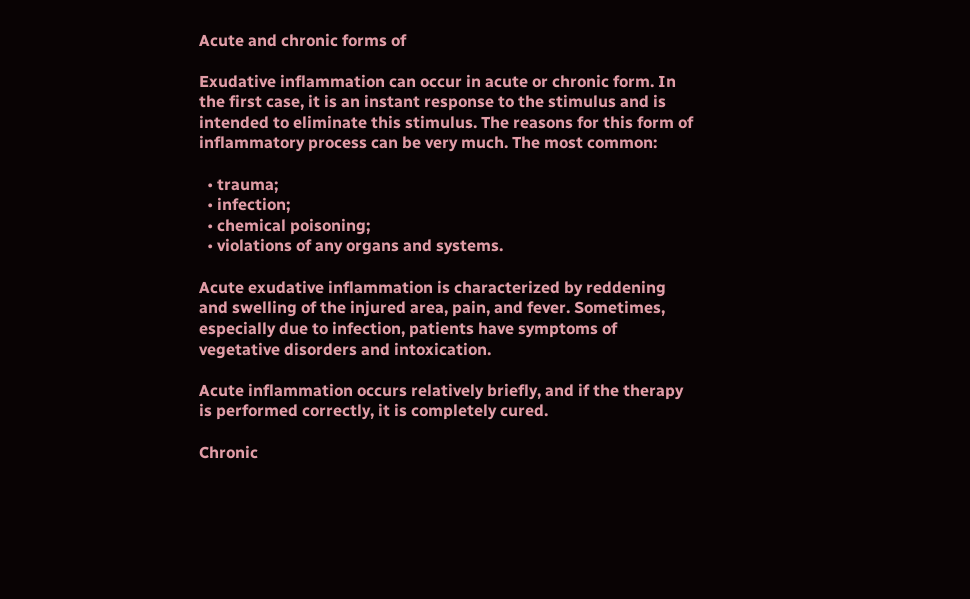Acute and chronic forms of

Exudative inflammation can occur in acute or chronic form. In the first case, it is an instant response to the stimulus and is intended to eliminate this stimulus. The reasons for this form of inflammatory process can be very much. The most common:

  • trauma;
  • infection;
  • chemical poisoning;
  • violations of any organs and systems.

Acute exudative inflammation is characterized by reddening and swelling of the injured area, pain, and fever. Sometimes, especially due to infection, patients have symptoms of vegetative disorders and intoxication.

Acute inflammation occurs relatively briefly, and if the therapy is performed correctly, it is completely cured.

Chronic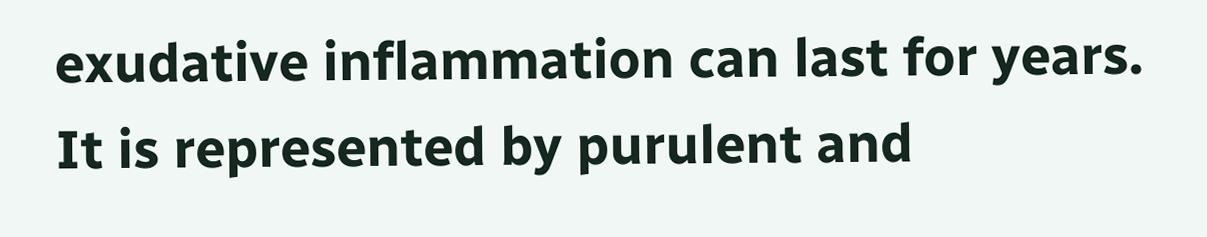exudative inflammation can last for years. It is represented by purulent and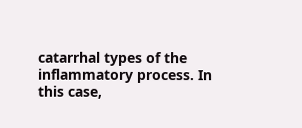catarrhal types of the inflammatory process. In this case,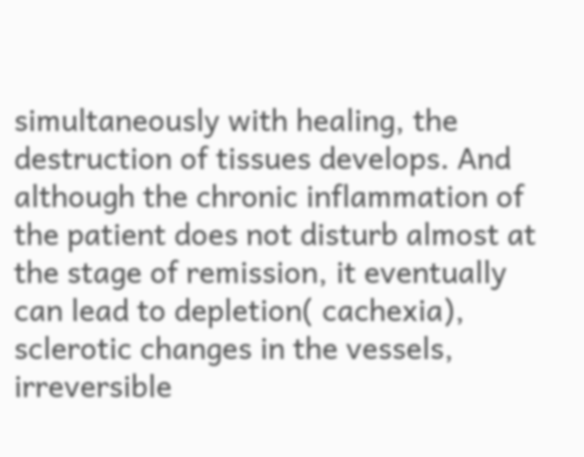simultaneously with healing, the destruction of tissues develops. And although the chronic inflammation of the patient does not disturb almost at the stage of remission, it eventually can lead to depletion( cachexia), sclerotic changes in the vessels, irreversible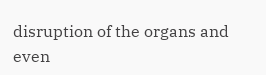disruption of the organs and even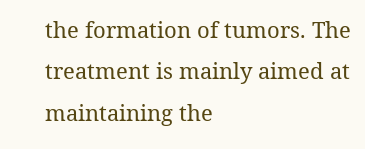the formation of tumors. The treatment is mainly aimed at maintaining the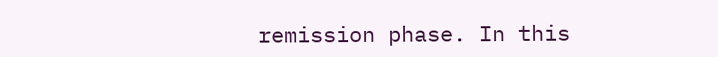remission phase. In this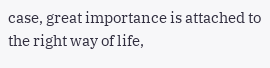case, great importance is attached to the right way of life,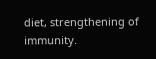diet, strengthening of immunity.